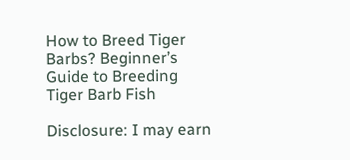How to Breed Tiger Barbs? Beginner’s Guide to Breeding Tiger Barb Fish

Disclosure: I may earn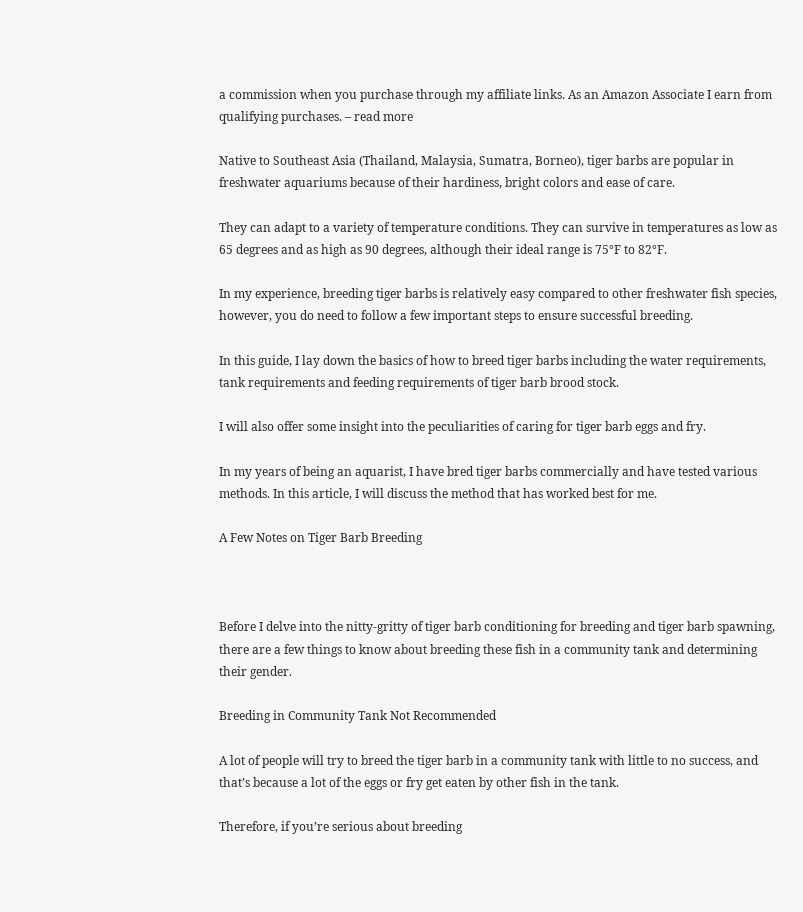a commission when you purchase through my affiliate links. As an Amazon Associate I earn from qualifying purchases. – read more

Native to Southeast Asia (Thailand, Malaysia, Sumatra, Borneo), tiger barbs are popular in freshwater aquariums because of their hardiness, bright colors and ease of care.

They can adapt to a variety of temperature conditions. They can survive in temperatures as low as 65 degrees and as high as 90 degrees, although their ideal range is 75°F to 82°F.

In my experience, breeding tiger barbs is relatively easy compared to other freshwater fish species, however, you do need to follow a few important steps to ensure successful breeding.

In this guide, I lay down the basics of how to breed tiger barbs including the water requirements, tank requirements and feeding requirements of tiger barb brood stock.

I will also offer some insight into the peculiarities of caring for tiger barb eggs and fry.

In my years of being an aquarist, I have bred tiger barbs commercially and have tested various methods. In this article, I will discuss the method that has worked best for me.

A Few Notes on Tiger Barb Breeding



Before I delve into the nitty-gritty of tiger barb conditioning for breeding and tiger barb spawning, there are a few things to know about breeding these fish in a community tank and determining their gender.

Breeding in Community Tank Not Recommended

A lot of people will try to breed the tiger barb in a community tank with little to no success, and that’s because a lot of the eggs or fry get eaten by other fish in the tank.

Therefore, if you’re serious about breeding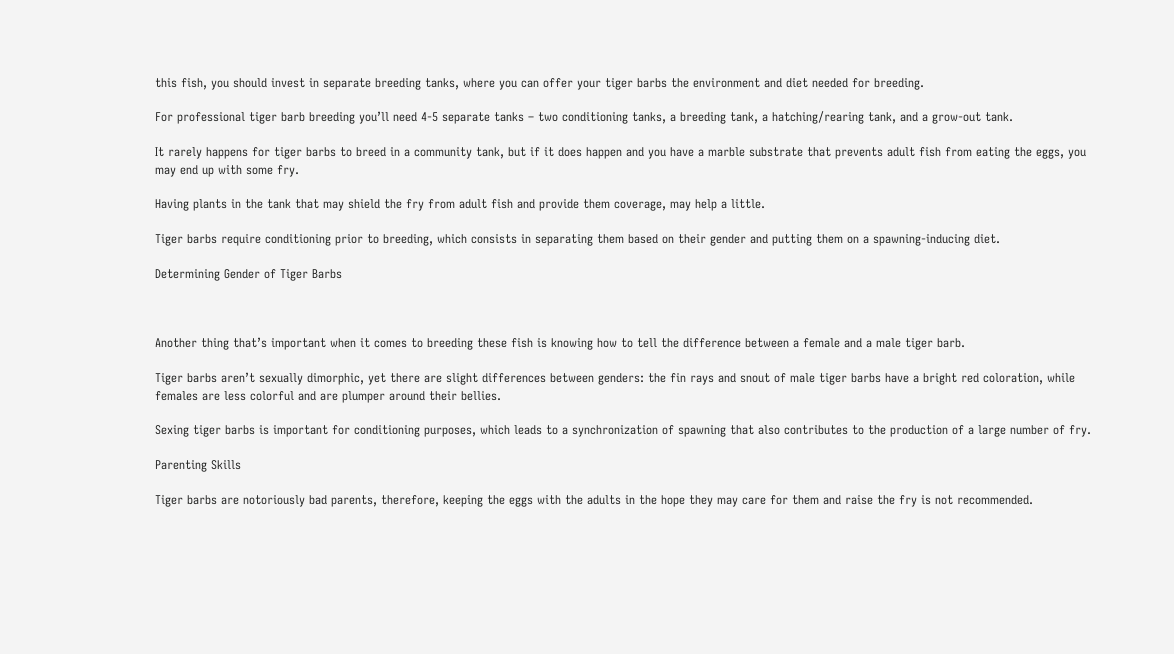this fish, you should invest in separate breeding tanks, where you can offer your tiger barbs the environment and diet needed for breeding.

For professional tiger barb breeding you’ll need 4-5 separate tanks – two conditioning tanks, a breeding tank, a hatching/rearing tank, and a grow-out tank.

It rarely happens for tiger barbs to breed in a community tank, but if it does happen and you have a marble substrate that prevents adult fish from eating the eggs, you may end up with some fry.

Having plants in the tank that may shield the fry from adult fish and provide them coverage, may help a little.

Tiger barbs require conditioning prior to breeding, which consists in separating them based on their gender and putting them on a spawning-inducing diet.

Determining Gender of Tiger Barbs



Another thing that’s important when it comes to breeding these fish is knowing how to tell the difference between a female and a male tiger barb.

Tiger barbs aren’t sexually dimorphic, yet there are slight differences between genders: the fin rays and snout of male tiger barbs have a bright red coloration, while females are less colorful and are plumper around their bellies.

Sexing tiger barbs is important for conditioning purposes, which leads to a synchronization of spawning that also contributes to the production of a large number of fry.

Parenting Skills

Tiger barbs are notoriously bad parents, therefore, keeping the eggs with the adults in the hope they may care for them and raise the fry is not recommended.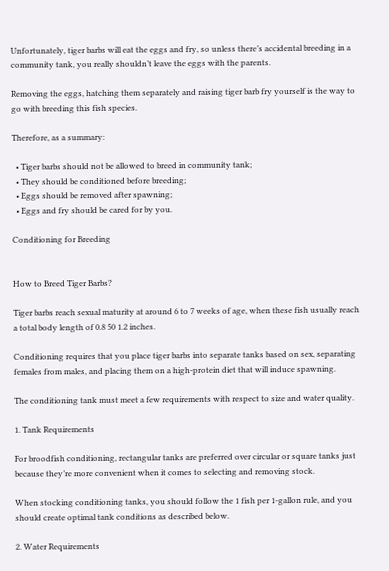Unfortunately, tiger barbs will eat the eggs and fry, so unless there’s accidental breeding in a community tank, you really shouldn’t leave the eggs with the parents.

Removing the eggs, hatching them separately and raising tiger barb fry yourself is the way to go with breeding this fish species.

Therefore, as a summary:

  • Tiger barbs should not be allowed to breed in community tank;
  • They should be conditioned before breeding;
  • Eggs should be removed after spawning;
  • Eggs and fry should be cared for by you.

Conditioning for Breeding


How to Breed Tiger Barbs?

Tiger barbs reach sexual maturity at around 6 to 7 weeks of age, when these fish usually reach a total body length of 0.8 50 1.2 inches.

Conditioning requires that you place tiger barbs into separate tanks based on sex, separating females from males, and placing them on a high-protein diet that will induce spawning.

The conditioning tank must meet a few requirements with respect to size and water quality.

1. Tank Requirements

For broodfish conditioning, rectangular tanks are preferred over circular or square tanks just because they’re more convenient when it comes to selecting and removing stock.

When stocking conditioning tanks, you should follow the 1 fish per 1-gallon rule, and you should create optimal tank conditions as described below.

2. Water Requirements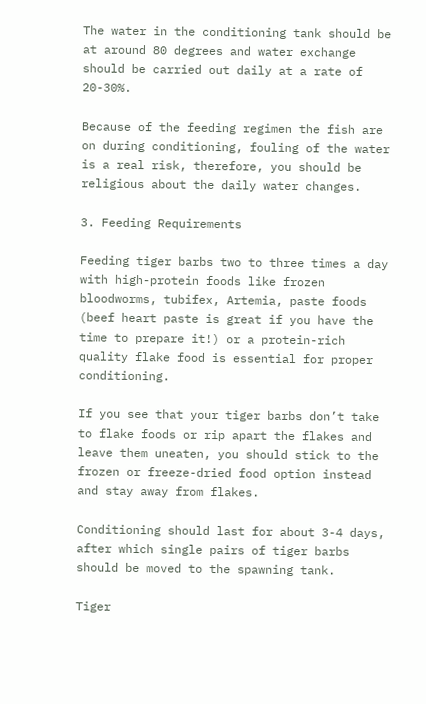The water in the conditioning tank should be at around 80 degrees and water exchange should be carried out daily at a rate of 20-30%.

Because of the feeding regimen the fish are on during conditioning, fouling of the water is a real risk, therefore, you should be religious about the daily water changes.

3. Feeding Requirements

Feeding tiger barbs two to three times a day with high-protein foods like frozen bloodworms, tubifex, Artemia, paste foods (beef heart paste is great if you have the time to prepare it!) or a protein-rich quality flake food is essential for proper conditioning.

If you see that your tiger barbs don’t take to flake foods or rip apart the flakes and leave them uneaten, you should stick to the frozen or freeze-dried food option instead and stay away from flakes.

Conditioning should last for about 3-4 days, after which single pairs of tiger barbs should be moved to the spawning tank.

Tiger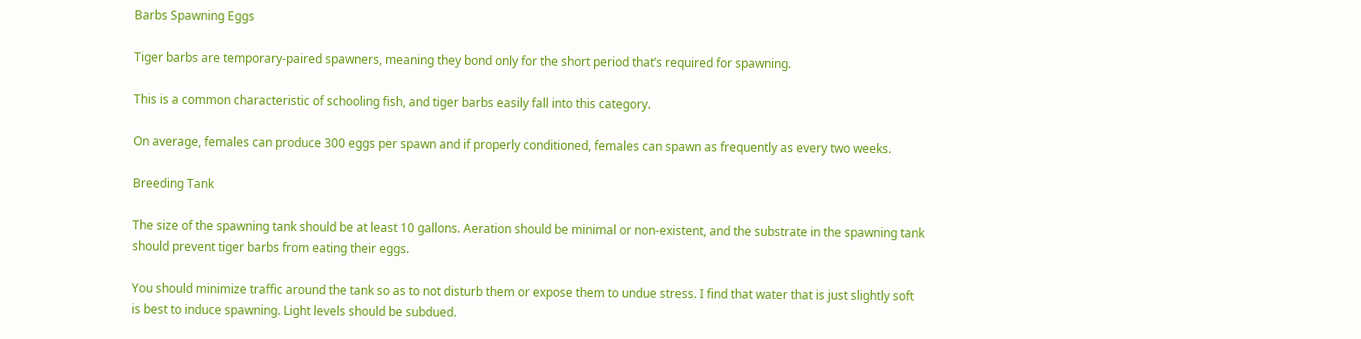Barbs Spawning Eggs

Tiger barbs are temporary-paired spawners, meaning they bond only for the short period that’s required for spawning.

This is a common characteristic of schooling fish, and tiger barbs easily fall into this category.

On average, females can produce 300 eggs per spawn and if properly conditioned, females can spawn as frequently as every two weeks.

Breeding Tank

The size of the spawning tank should be at least 10 gallons. Aeration should be minimal or non-existent, and the substrate in the spawning tank should prevent tiger barbs from eating their eggs.

You should minimize traffic around the tank so as to not disturb them or expose them to undue stress. I find that water that is just slightly soft is best to induce spawning. Light levels should be subdued.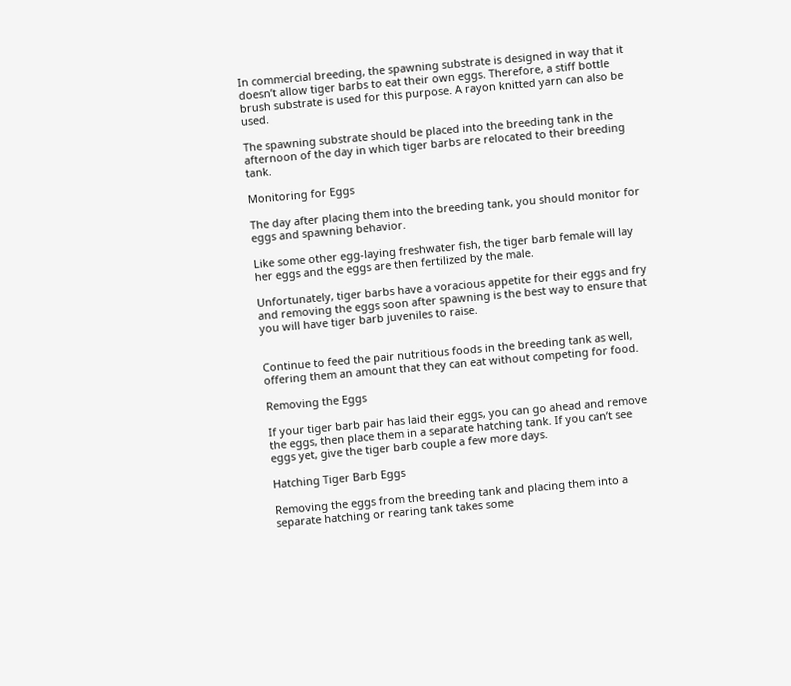In commercial breeding, the spawning substrate is designed in way that it doesn’t allow tiger barbs to eat their own eggs. Therefore, a stiff bottle brush substrate is used for this purpose. A rayon knitted yarn can also be used.

The spawning substrate should be placed into the breeding tank in the afternoon of the day in which tiger barbs are relocated to their breeding tank.

Monitoring for Eggs

The day after placing them into the breeding tank, you should monitor for eggs and spawning behavior.

Like some other egg-laying freshwater fish, the tiger barb female will lay her eggs and the eggs are then fertilized by the male.

Unfortunately, tiger barbs have a voracious appetite for their eggs and fry and removing the eggs soon after spawning is the best way to ensure that you will have tiger barb juveniles to raise.


Continue to feed the pair nutritious foods in the breeding tank as well, offering them an amount that they can eat without competing for food.

Removing the Eggs

If your tiger barb pair has laid their eggs, you can go ahead and remove the eggs, then place them in a separate hatching tank. If you can’t see eggs yet, give the tiger barb couple a few more days.

Hatching Tiger Barb Eggs

Removing the eggs from the breeding tank and placing them into a separate hatching or rearing tank takes some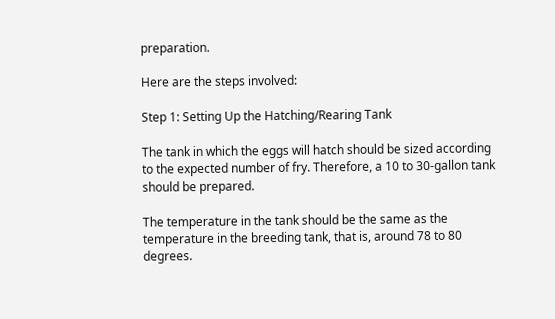preparation.

Here are the steps involved:

Step 1: Setting Up the Hatching/Rearing Tank

The tank in which the eggs will hatch should be sized according to the expected number of fry. Therefore, a 10 to 30-gallon tank should be prepared.

The temperature in the tank should be the same as the temperature in the breeding tank, that is, around 78 to 80 degrees.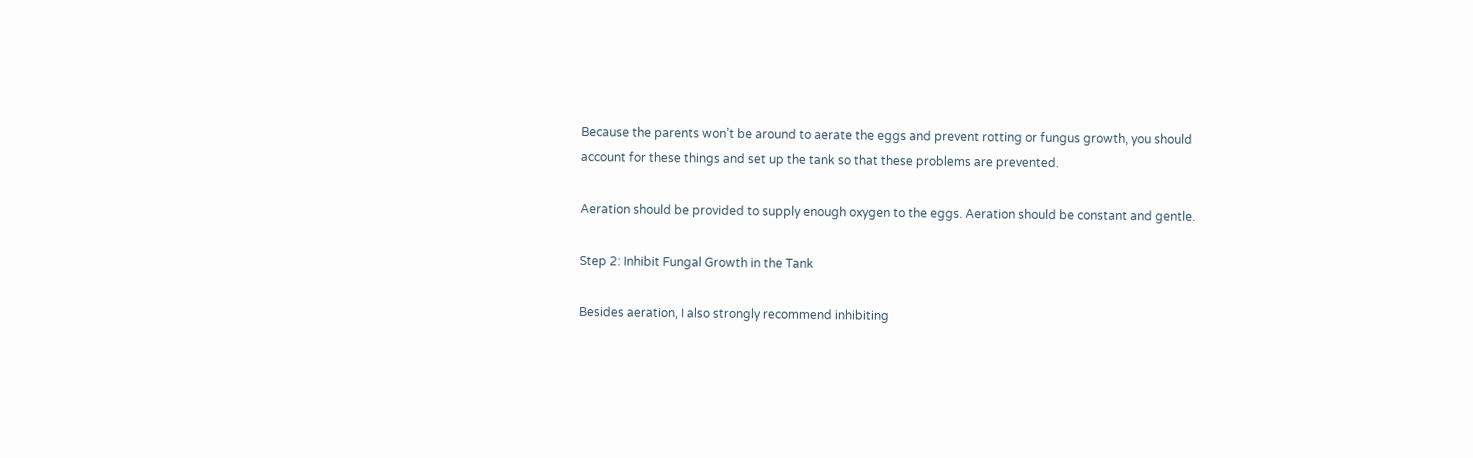Because the parents won’t be around to aerate the eggs and prevent rotting or fungus growth, you should account for these things and set up the tank so that these problems are prevented.

Aeration should be provided to supply enough oxygen to the eggs. Aeration should be constant and gentle.

Step 2: Inhibit Fungal Growth in the Tank

Besides aeration, I also strongly recommend inhibiting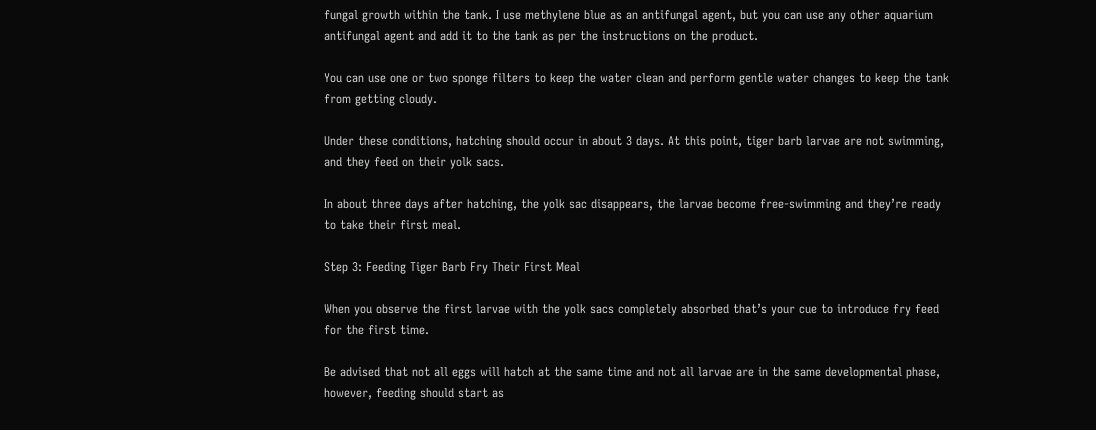fungal growth within the tank. I use methylene blue as an antifungal agent, but you can use any other aquarium antifungal agent and add it to the tank as per the instructions on the product.

You can use one or two sponge filters to keep the water clean and perform gentle water changes to keep the tank from getting cloudy.

Under these conditions, hatching should occur in about 3 days. At this point, tiger barb larvae are not swimming, and they feed on their yolk sacs.

In about three days after hatching, the yolk sac disappears, the larvae become free-swimming and they’re ready to take their first meal.

Step 3: Feeding Tiger Barb Fry Their First Meal

When you observe the first larvae with the yolk sacs completely absorbed that’s your cue to introduce fry feed for the first time.

Be advised that not all eggs will hatch at the same time and not all larvae are in the same developmental phase, however, feeding should start as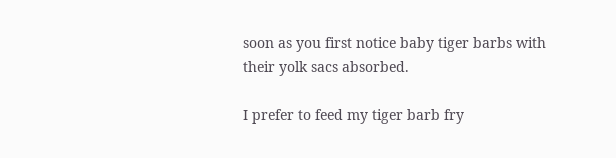soon as you first notice baby tiger barbs with their yolk sacs absorbed.

I prefer to feed my tiger barb fry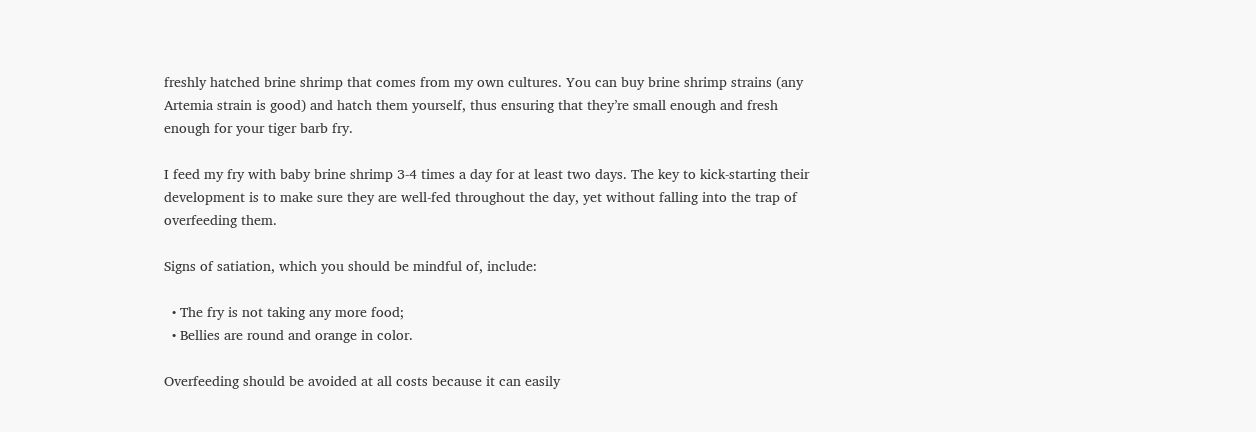freshly hatched brine shrimp that comes from my own cultures. You can buy brine shrimp strains (any Artemia strain is good) and hatch them yourself, thus ensuring that they’re small enough and fresh enough for your tiger barb fry.

I feed my fry with baby brine shrimp 3-4 times a day for at least two days. The key to kick-starting their development is to make sure they are well-fed throughout the day, yet without falling into the trap of overfeeding them.

Signs of satiation, which you should be mindful of, include:

  • The fry is not taking any more food;
  • Bellies are round and orange in color.

Overfeeding should be avoided at all costs because it can easily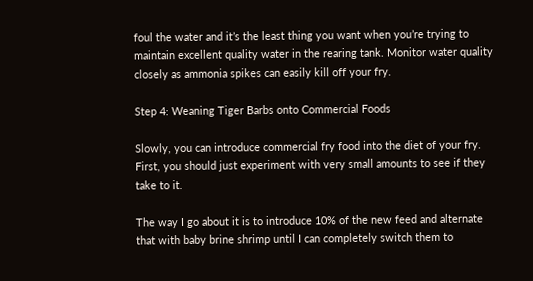foul the water and it’s the least thing you want when you’re trying to maintain excellent quality water in the rearing tank. Monitor water quality closely as ammonia spikes can easily kill off your fry.

Step 4: Weaning Tiger Barbs onto Commercial Foods

Slowly, you can introduce commercial fry food into the diet of your fry. First, you should just experiment with very small amounts to see if they take to it.

The way I go about it is to introduce 10% of the new feed and alternate that with baby brine shrimp until I can completely switch them to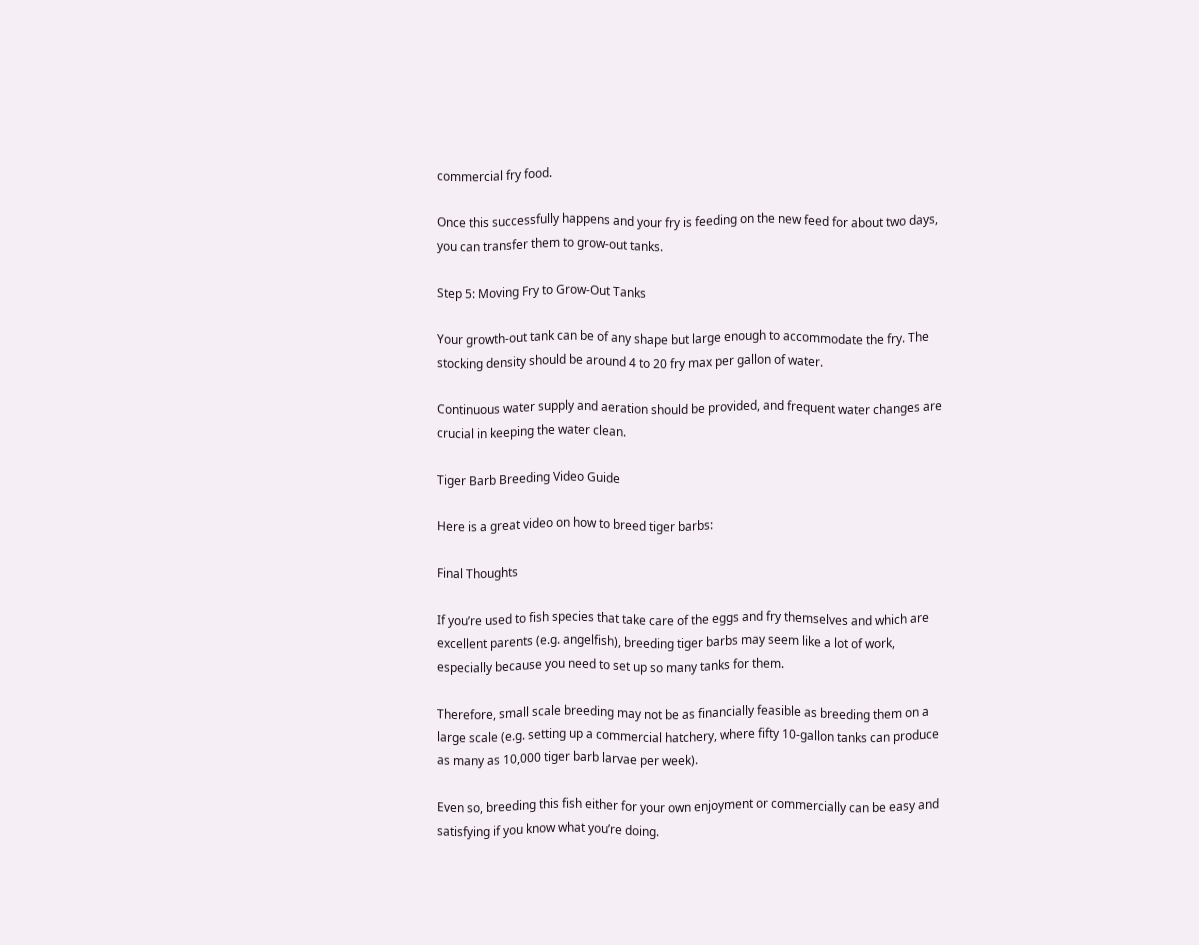commercial fry food.

Once this successfully happens and your fry is feeding on the new feed for about two days, you can transfer them to grow-out tanks.

Step 5: Moving Fry to Grow-Out Tanks

Your growth-out tank can be of any shape but large enough to accommodate the fry. The stocking density should be around 4 to 20 fry max per gallon of water.

Continuous water supply and aeration should be provided, and frequent water changes are crucial in keeping the water clean.

Tiger Barb Breeding Video Guide

Here is a great video on how to breed tiger barbs:

Final Thoughts

If you’re used to fish species that take care of the eggs and fry themselves and which are excellent parents (e.g. angelfish), breeding tiger barbs may seem like a lot of work, especially because you need to set up so many tanks for them.

Therefore, small scale breeding may not be as financially feasible as breeding them on a large scale (e.g. setting up a commercial hatchery, where fifty 10-gallon tanks can produce as many as 10,000 tiger barb larvae per week).

Even so, breeding this fish either for your own enjoyment or commercially can be easy and satisfying if you know what you’re doing.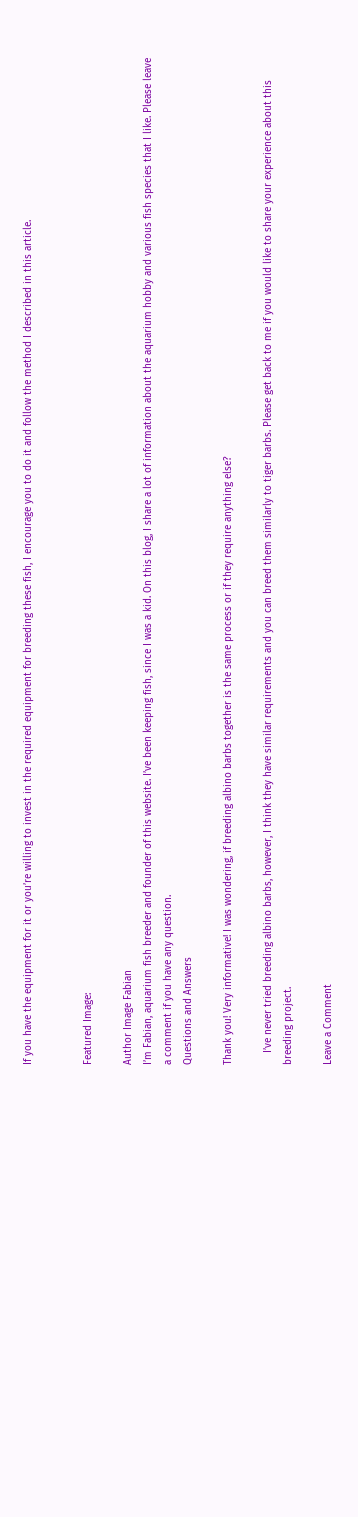If you have the equipment for it or you’re willing to invest in the required equipment for breeding these fish, I encourage you to do it and follow the method I described in this article.


Featured Image:

Author Image Fabian
I’m Fabian, aquarium fish breeder and founder of this website. I’ve been keeping fish, since I was a kid. On this blog, I share a lot of information about the aquarium hobby and various fish species that I like. Please leave a comment if you have any question.
Questions and Answers

Thank you! Very informative! I was wondering, if breeding albino barbs together is the same process or if they require anything else?

    I’ve never tried breeding albino barbs, however, I think they have similar requirements and you can breed them similarly to tiger barbs. Please get back to me if you would like to share your experience about this breeding project.

Leave a Comment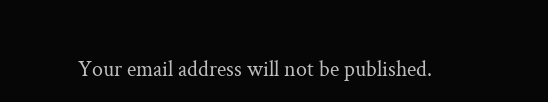Your email address will not be published.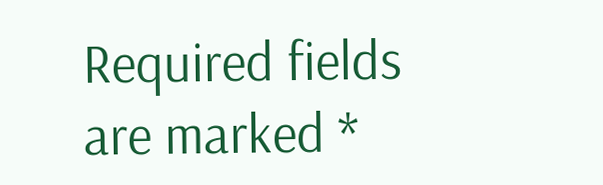Required fields are marked *